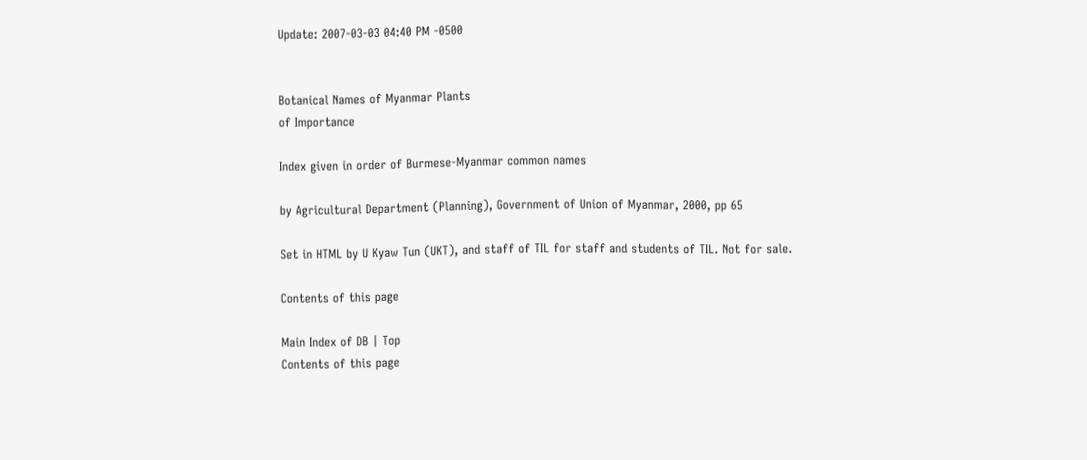Update: 2007-03-03 04:40 PM -0500


Botanical Names of Myanmar Plants
of Importance

Index given in order of Burmese-Myanmar common names

by Agricultural Department (Planning), Government of Union of Myanmar, 2000, pp 65

Set in HTML by U Kyaw Tun (UKT), and staff of TIL for staff and students of TIL. Not for sale.

Contents of this page

Main Index of DB | Top
Contents of this page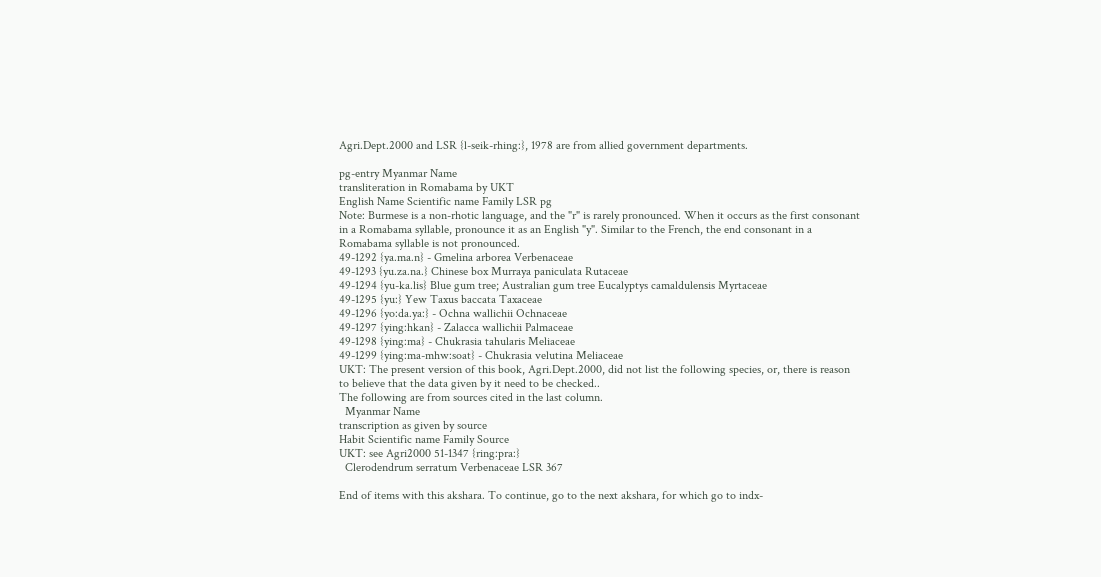Agri.Dept.2000 and LSR {l-seik-rhing:}, 1978 are from allied government departments.

pg-entry Myanmar Name
transliteration in Romabama by UKT
English Name Scientific name Family LSR pg
Note: Burmese is a non-rhotic language, and the "r" is rarely pronounced. When it occurs as the first consonant in a Romabama syllable, pronounce it as an English "y". Similar to the French, the end consonant in a Romabama syllable is not pronounced.
49-1292 {ya.ma.n} - Gmelina arborea Verbenaceae
49-1293 {yu.za.na.} Chinese box Murraya paniculata Rutaceae
49-1294 {yu-ka.lis} Blue gum tree; Australian gum tree Eucalyptys camaldulensis Myrtaceae
49-1295 {yu:} Yew Taxus baccata Taxaceae
49-1296 {yo:da.ya:} - Ochna wallichii Ochnaceae
49-1297 {ying:hkan} - Zalacca wallichii Palmaceae
49-1298 {ying:ma} - Chukrasia tahularis Meliaceae
49-1299 {ying:ma-mhw:soat} - Chukrasia velutina Meliaceae
UKT: The present version of this book, Agri.Dept.2000, did not list the following species, or, there is reason to believe that the data given by it need to be checked..
The following are from sources cited in the last column.
  Myanmar Name
transcription as given by source
Habit Scientific name Family Source
UKT: see Agri2000 51-1347 {ring:pra:}
  Clerodendrum serratum Verbenaceae LSR 367

End of items with this akshara. To continue, go to the next akshara, for which go to indx-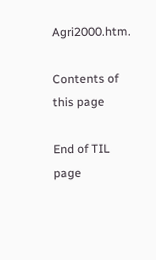Agri2000.htm.

Contents of this page

End of TIL page